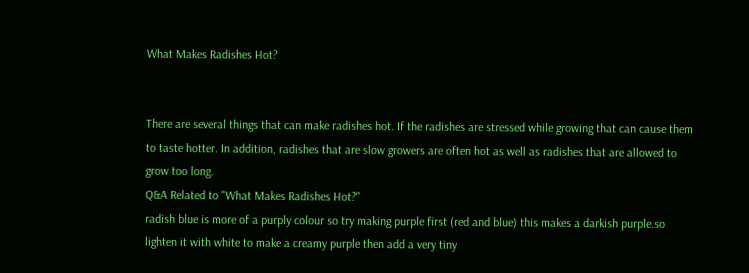What Makes Radishes Hot?


There are several things that can make radishes hot. If the radishes are stressed while growing that can cause them to taste hotter. In addition, radishes that are slow growers are often hot as well as radishes that are allowed to grow too long.
Q&A Related to "What Makes Radishes Hot?"
radish blue is more of a purply colour so try making purple first (red and blue) this makes a darkish purple.so lighten it with white to make a creamy purple then add a very tiny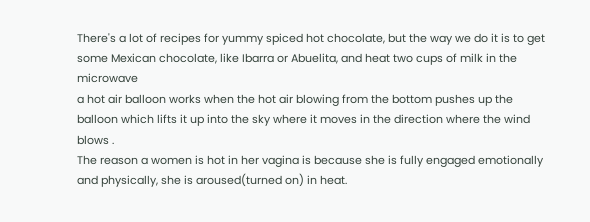There's a lot of recipes for yummy spiced hot chocolate, but the way we do it is to get some Mexican chocolate, like Ibarra or Abuelita, and heat two cups of milk in the microwave
a hot air balloon works when the hot air blowing from the bottom pushes up the balloon which lifts it up into the sky where it moves in the direction where the wind blows .
The reason a women is hot in her vagina is because she is fully engaged emotionally and physically, she is aroused(turned on) in heat.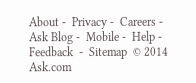About -  Privacy -  Careers -  Ask Blog -  Mobile -  Help -  Feedback  -  Sitemap  © 2014 Ask.com